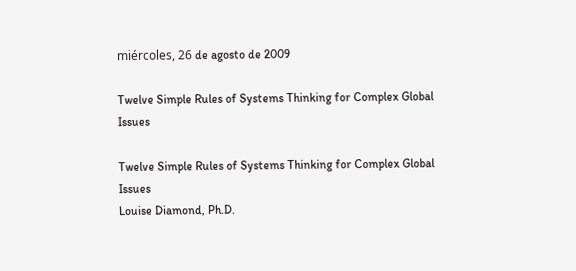miércoles, 26 de agosto de 2009

Twelve Simple Rules of Systems Thinking for Complex Global Issues

Twelve Simple Rules of Systems Thinking for Complex Global Issues
Louise Diamond, Ph.D.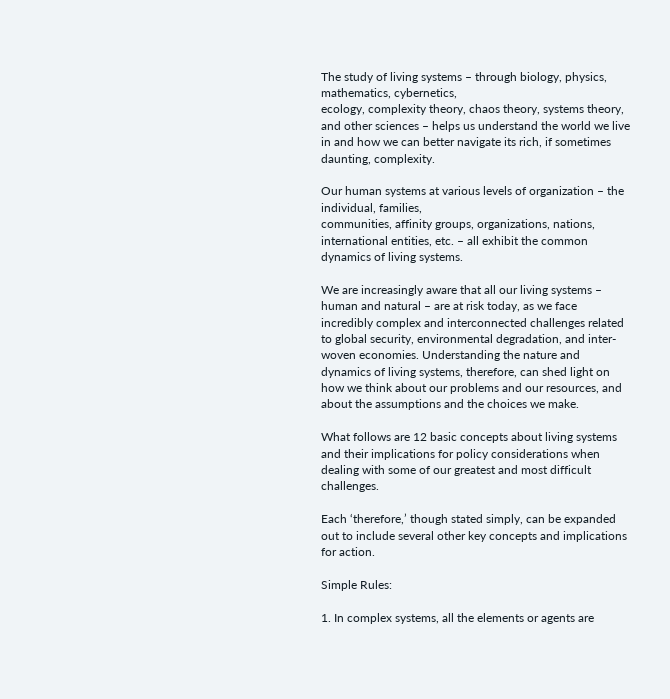The study of living systems – through biology, physics, mathematics, cybernetics,
ecology, complexity theory, chaos theory, systems theory, and other sciences – helps us understand the world we live in and how we can better navigate its rich, if sometimes daunting, complexity.

Our human systems at various levels of organization – the individual, families,
communities, affinity groups, organizations, nations, international entities, etc. – all exhibit the common dynamics of living systems.

We are increasingly aware that all our living systems – human and natural – are at risk today, as we face incredibly complex and interconnected challenges related to global security, environmental degradation, and inter-woven economies. Understanding the nature and dynamics of living systems, therefore, can shed light on how we think about our problems and our resources, and about the assumptions and the choices we make.

What follows are 12 basic concepts about living systems and their implications for policy considerations when dealing with some of our greatest and most difficult challenges.

Each ‘therefore,’ though stated simply, can be expanded out to include several other key concepts and implications for action.

Simple Rules:

1. In complex systems, all the elements or agents are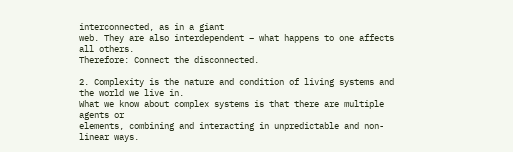interconnected, as in a giant
web. They are also interdependent – what happens to one affects all others.
Therefore: Connect the disconnected.

2. Complexity is the nature and condition of living systems and the world we live in.
What we know about complex systems is that there are multiple agents or
elements, combining and interacting in unpredictable and non-linear ways.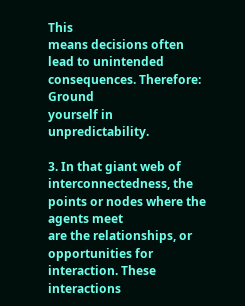This
means decisions often lead to unintended consequences. Therefore: Ground
yourself in unpredictability.

3. In that giant web of interconnectedness, the points or nodes where the agents meet
are the relationships, or opportunities for interaction. These interactions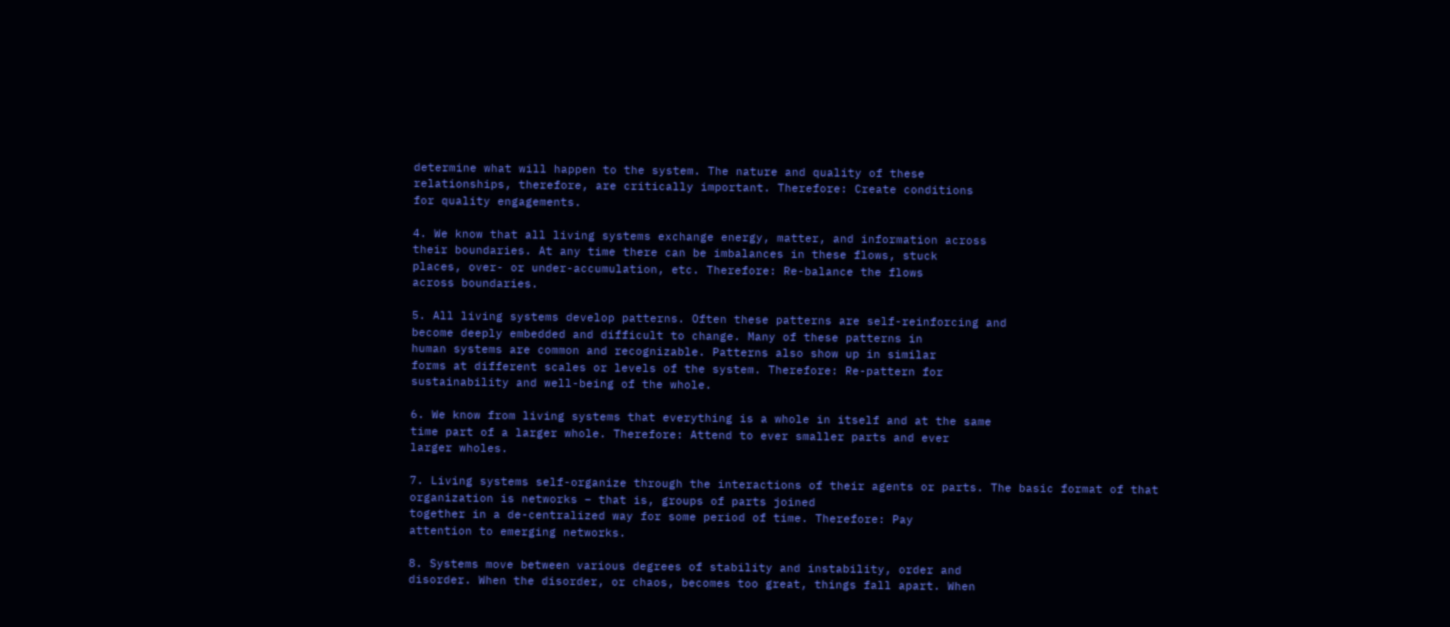determine what will happen to the system. The nature and quality of these
relationships, therefore, are critically important. Therefore: Create conditions
for quality engagements.

4. We know that all living systems exchange energy, matter, and information across
their boundaries. At any time there can be imbalances in these flows, stuck
places, over- or under-accumulation, etc. Therefore: Re-balance the flows
across boundaries.

5. All living systems develop patterns. Often these patterns are self-reinforcing and
become deeply embedded and difficult to change. Many of these patterns in
human systems are common and recognizable. Patterns also show up in similar
forms at different scales or levels of the system. Therefore: Re-pattern for
sustainability and well-being of the whole.

6. We know from living systems that everything is a whole in itself and at the same
time part of a larger whole. Therefore: Attend to ever smaller parts and ever
larger wholes.

7. Living systems self-organize through the interactions of their agents or parts. The basic format of that organization is networks – that is, groups of parts joined
together in a de-centralized way for some period of time. Therefore: Pay
attention to emerging networks.

8. Systems move between various degrees of stability and instability, order and
disorder. When the disorder, or chaos, becomes too great, things fall apart. When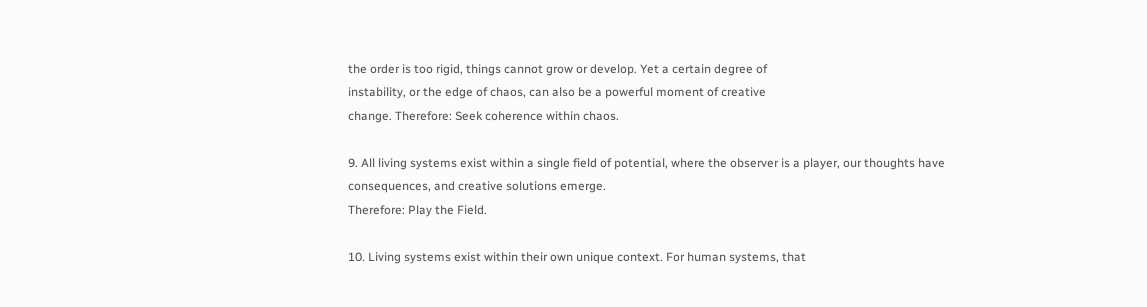the order is too rigid, things cannot grow or develop. Yet a certain degree of
instability, or the edge of chaos, can also be a powerful moment of creative
change. Therefore: Seek coherence within chaos.

9. All living systems exist within a single field of potential, where the observer is a player, our thoughts have consequences, and creative solutions emerge.
Therefore: Play the Field.

10. Living systems exist within their own unique context. For human systems, that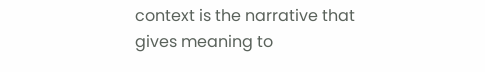context is the narrative that gives meaning to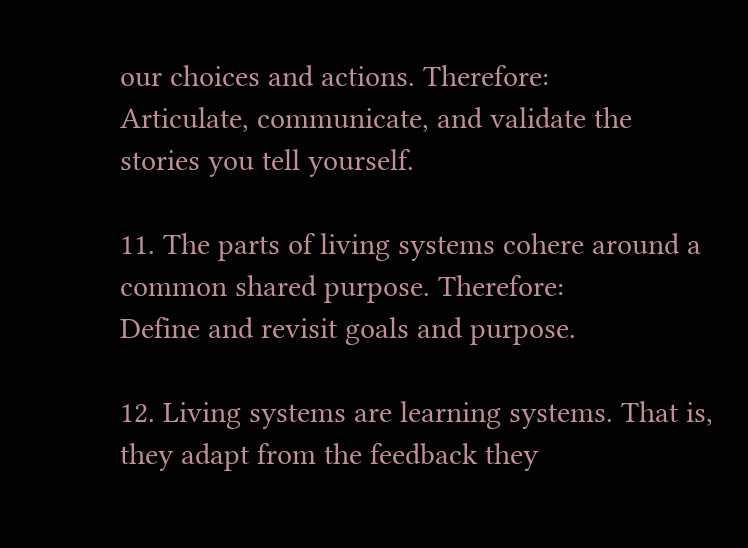our choices and actions. Therefore:
Articulate, communicate, and validate the stories you tell yourself.

11. The parts of living systems cohere around a common shared purpose. Therefore:
Define and revisit goals and purpose.

12. Living systems are learning systems. That is, they adapt from the feedback they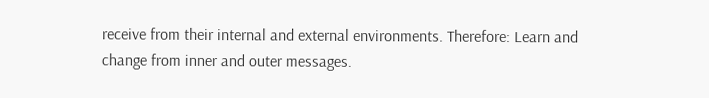receive from their internal and external environments. Therefore: Learn and
change from inner and outer messages.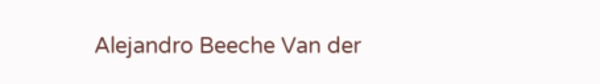Alejandro Beeche Van der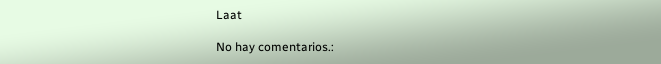Laat

No hay comentarios.: